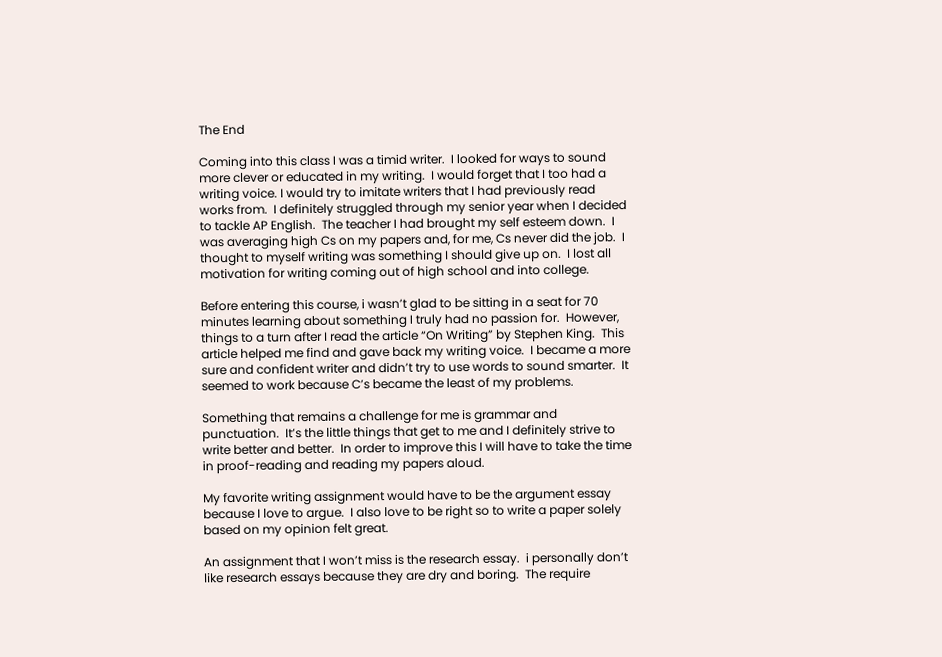The End

Coming into this class I was a timid writer.  I looked for ways to sound more clever or educated in my writing.  I would forget that I too had a writing voice. I would try to imitate writers that I had previously read works from.  I definitely struggled through my senior year when I decided to tackle AP English.  The teacher I had brought my self esteem down.  I was averaging high Cs on my papers and, for me, Cs never did the job.  I thought to myself writing was something I should give up on.  I lost all motivation for writing coming out of high school and into college.

Before entering this course, i wasn’t glad to be sitting in a seat for 70 minutes learning about something I truly had no passion for.  However, things to a turn after I read the article “On Writing” by Stephen King.  This article helped me find and gave back my writing voice.  I became a more sure and confident writer and didn’t try to use words to sound smarter.  It seemed to work because C’s became the least of my problems.

Something that remains a challenge for me is grammar and punctuation.  It’s the little things that get to me and I definitely strive to write better and better.  In order to improve this I will have to take the time in proof-reading and reading my papers aloud.

My favorite writing assignment would have to be the argument essay because I love to argue.  I also love to be right so to write a paper solely based on my opinion felt great.

An assignment that I won’t miss is the research essay.  i personally don’t like research essays because they are dry and boring.  The require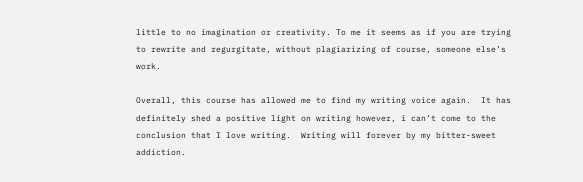little to no imagination or creativity. To me it seems as if you are trying to rewrite and regurgitate, without plagiarizing of course, someone else’s work.

Overall, this course has allowed me to find my writing voice again.  It has definitely shed a positive light on writing however, i can’t come to the conclusion that I love writing.  Writing will forever by my bitter-sweet addiction.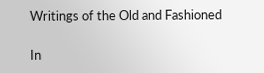Writings of the Old and Fashioned

In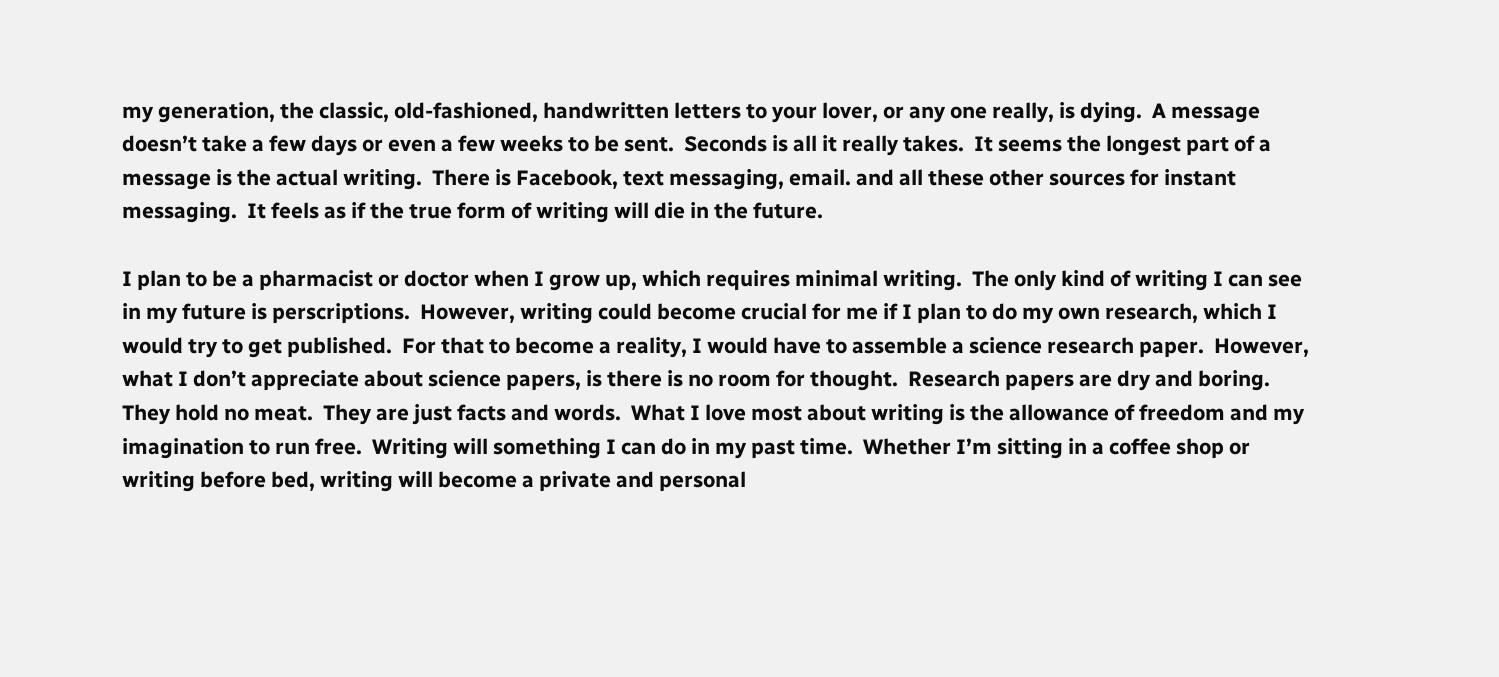my generation, the classic, old-fashioned, handwritten letters to your lover, or any one really, is dying.  A message doesn’t take a few days or even a few weeks to be sent.  Seconds is all it really takes.  It seems the longest part of a message is the actual writing.  There is Facebook, text messaging, email. and all these other sources for instant messaging.  It feels as if the true form of writing will die in the future.

I plan to be a pharmacist or doctor when I grow up, which requires minimal writing.  The only kind of writing I can see in my future is perscriptions.  However, writing could become crucial for me if I plan to do my own research, which I would try to get published.  For that to become a reality, I would have to assemble a science research paper.  However, what I don’t appreciate about science papers, is there is no room for thought.  Research papers are dry and boring.  They hold no meat.  They are just facts and words.  What I love most about writing is the allowance of freedom and my imagination to run free.  Writing will something I can do in my past time.  Whether I’m sitting in a coffee shop or writing before bed, writing will become a private and personal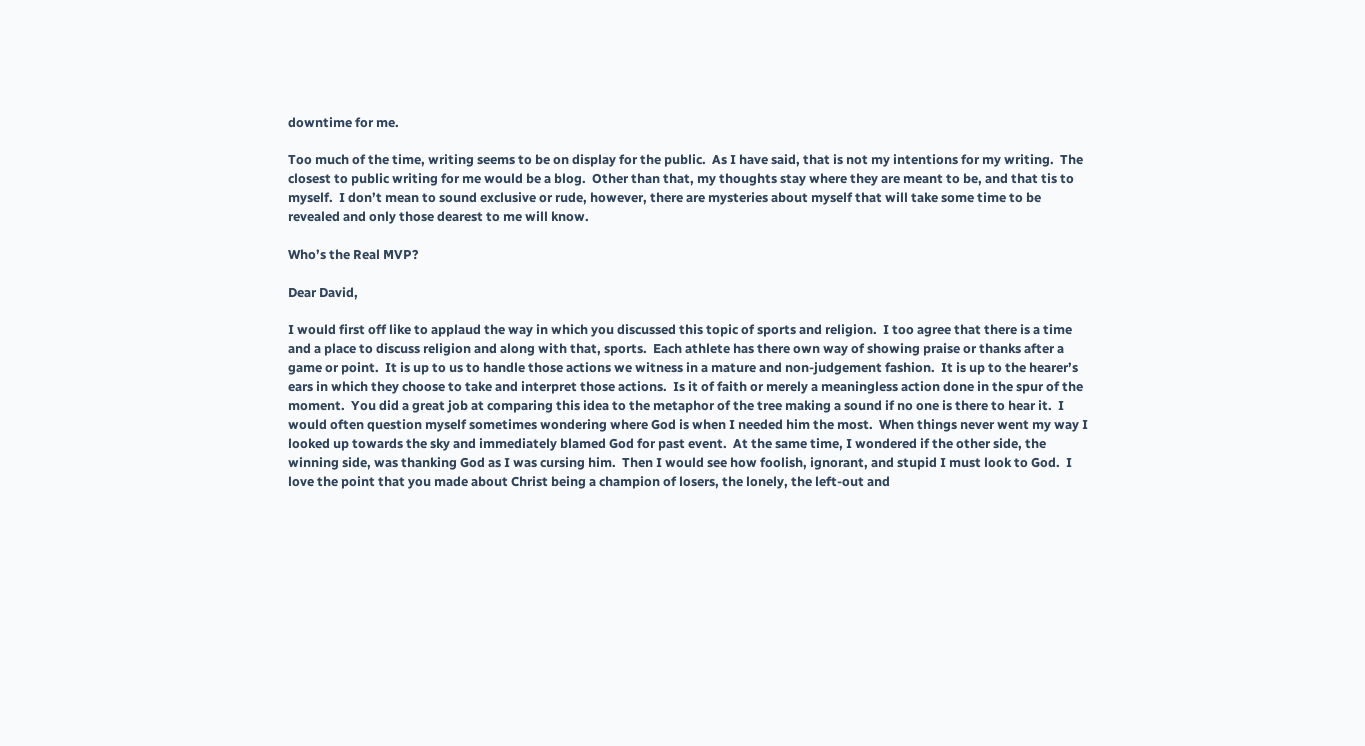downtime for me.

Too much of the time, writing seems to be on display for the public.  As I have said, that is not my intentions for my writing.  The closest to public writing for me would be a blog.  Other than that, my thoughts stay where they are meant to be, and that tis to myself.  I don’t mean to sound exclusive or rude, however, there are mysteries about myself that will take some time to be revealed and only those dearest to me will know.

Who’s the Real MVP?

Dear David,

I would first off like to applaud the way in which you discussed this topic of sports and religion.  I too agree that there is a time and a place to discuss religion and along with that, sports.  Each athlete has there own way of showing praise or thanks after a game or point.  It is up to us to handle those actions we witness in a mature and non-judgement fashion.  It is up to the hearer’s ears in which they choose to take and interpret those actions.  Is it of faith or merely a meaningless action done in the spur of the moment.  You did a great job at comparing this idea to the metaphor of the tree making a sound if no one is there to hear it.  I would often question myself sometimes wondering where God is when I needed him the most.  When things never went my way I looked up towards the sky and immediately blamed God for past event.  At the same time, I wondered if the other side, the winning side, was thanking God as I was cursing him.  Then I would see how foolish, ignorant, and stupid I must look to God.  I love the point that you made about Christ being a champion of losers, the lonely, the left-out and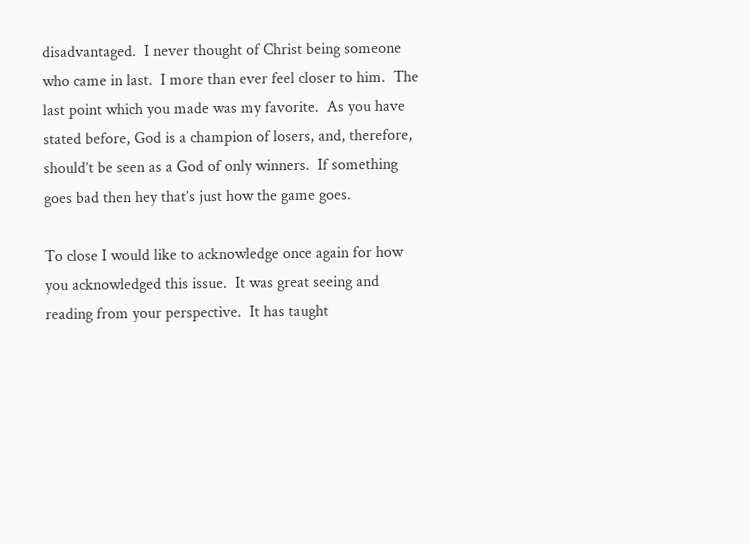disadvantaged.  I never thought of Christ being someone who came in last.  I more than ever feel closer to him.  The last point which you made was my favorite.  As you have stated before, God is a champion of losers, and, therefore, should’t be seen as a God of only winners.  If something goes bad then hey that’s just how the game goes.

To close I would like to acknowledge once again for how you acknowledged this issue.  It was great seeing and reading from your perspective.  It has taught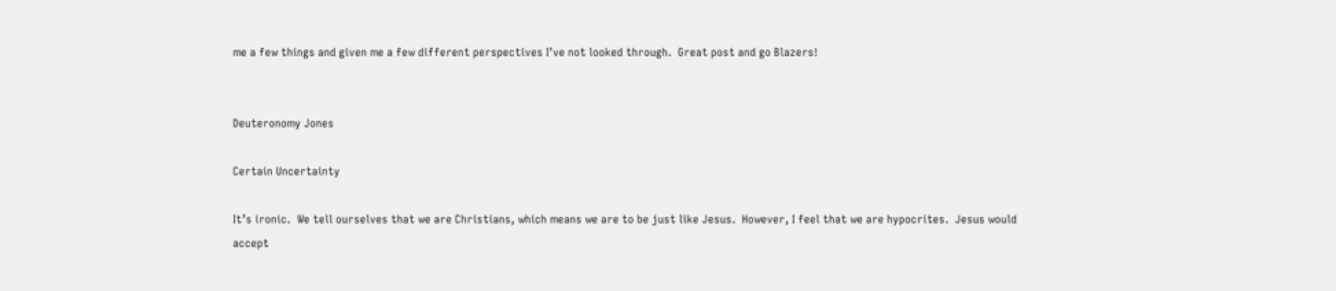me a few things and given me a few different perspectives I’ve not looked through.  Great post and go Blazers!


Deuteronomy Jones

Certain Uncertainty

It’s ironic.  We tell ourselves that we are Christians, which means we are to be just like Jesus.  However, I feel that we are hypocrites.  Jesus would accept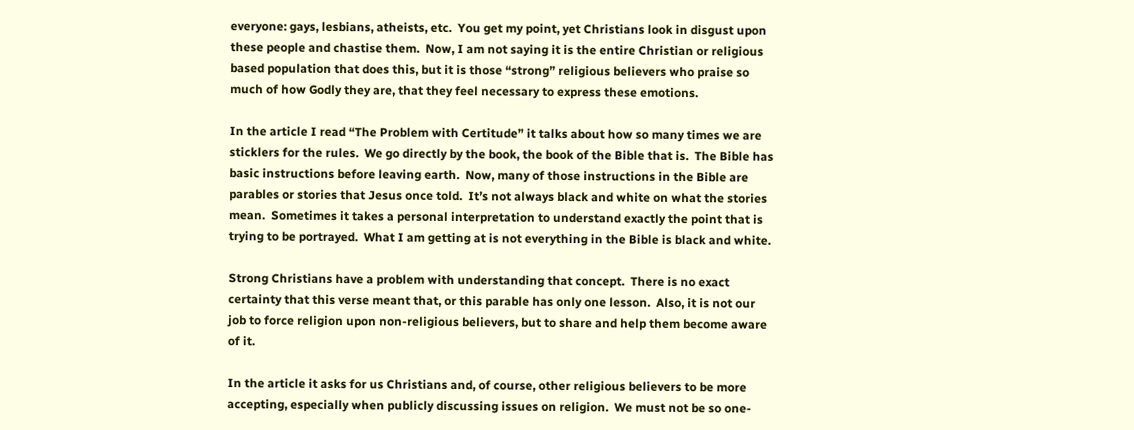everyone: gays, lesbians, atheists, etc.  You get my point, yet Christians look in disgust upon these people and chastise them.  Now, I am not saying it is the entire Christian or religious based population that does this, but it is those “strong” religious believers who praise so much of how Godly they are, that they feel necessary to express these emotions.

In the article I read “The Problem with Certitude” it talks about how so many times we are sticklers for the rules.  We go directly by the book, the book of the Bible that is.  The Bible has basic instructions before leaving earth.  Now, many of those instructions in the Bible are parables or stories that Jesus once told.  It’s not always black and white on what the stories mean.  Sometimes it takes a personal interpretation to understand exactly the point that is trying to be portrayed.  What I am getting at is not everything in the Bible is black and white.

Strong Christians have a problem with understanding that concept.  There is no exact certainty that this verse meant that, or this parable has only one lesson.  Also, it is not our job to force religion upon non-religious believers, but to share and help them become aware of it.

In the article it asks for us Christians and, of course, other religious believers to be more accepting, especially when publicly discussing issues on religion.  We must not be so one-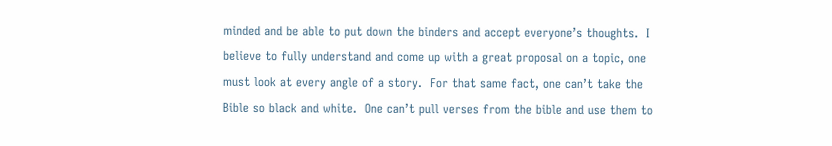minded and be able to put down the binders and accept everyone’s thoughts.  I believe to fully understand and come up with a great proposal on a topic, one must look at every angle of a story.  For that same fact, one can’t take the Bible so black and white.  One can’t pull verses from the bible and use them to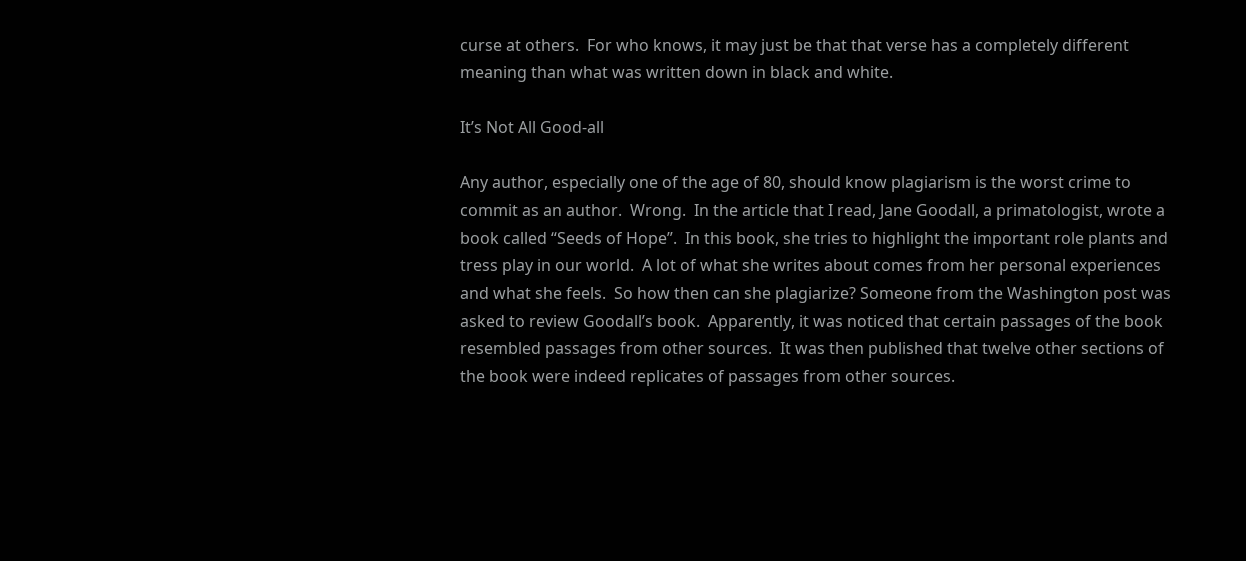curse at others.  For who knows, it may just be that that verse has a completely different meaning than what was written down in black and white.

It’s Not All Good-all

Any author, especially one of the age of 80, should know plagiarism is the worst crime to commit as an author.  Wrong.  In the article that I read, Jane Goodall, a primatologist, wrote a book called “Seeds of Hope”.  In this book, she tries to highlight the important role plants and tress play in our world.  A lot of what she writes about comes from her personal experiences and what she feels.  So how then can she plagiarize? Someone from the Washington post was asked to review Goodall’s book.  Apparently, it was noticed that certain passages of the book resembled passages from other sources.  It was then published that twelve other sections of the book were indeed replicates of passages from other sources.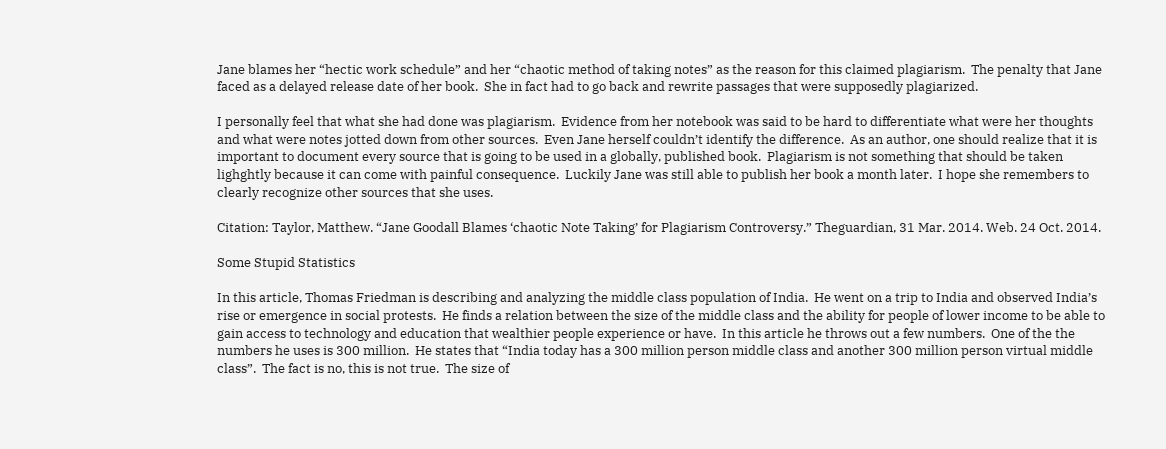Jane blames her “hectic work schedule” and her “chaotic method of taking notes” as the reason for this claimed plagiarism.  The penalty that Jane faced as a delayed release date of her book.  She in fact had to go back and rewrite passages that were supposedly plagiarized.

I personally feel that what she had done was plagiarism.  Evidence from her notebook was said to be hard to differentiate what were her thoughts and what were notes jotted down from other sources.  Even Jane herself couldn’t identify the difference.  As an author, one should realize that it is important to document every source that is going to be used in a globally, published book.  Plagiarism is not something that should be taken lighghtly because it can come with painful consequence.  Luckily Jane was still able to publish her book a month later.  I hope she remembers to clearly recognize other sources that she uses.

Citation: Taylor, Matthew. “Jane Goodall Blames ‘chaotic Note Taking’ for Plagiarism Controversy.” Theguardian, 31 Mar. 2014. Web. 24 Oct. 2014.

Some Stupid Statistics

In this article, Thomas Friedman is describing and analyzing the middle class population of India.  He went on a trip to India and observed India’s rise or emergence in social protests.  He finds a relation between the size of the middle class and the ability for people of lower income to be able to gain access to technology and education that wealthier people experience or have.  In this article he throws out a few numbers.  One of the the numbers he uses is 300 million.  He states that “India today has a 300 million person middle class and another 300 million person virtual middle class”.  The fact is no, this is not true.  The size of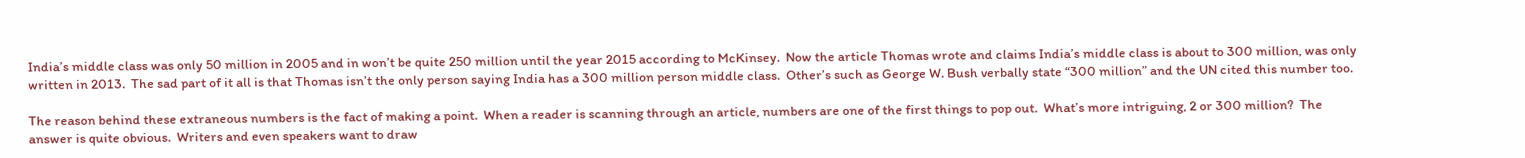India’s middle class was only 50 million in 2005 and in won’t be quite 250 million until the year 2015 according to McKinsey.  Now the article Thomas wrote and claims India’s middle class is about to 300 million, was only written in 2013.  The sad part of it all is that Thomas isn’t the only person saying India has a 300 million person middle class.  Other’s such as George W. Bush verbally state “300 million” and the UN cited this number too.

The reason behind these extraneous numbers is the fact of making a point.  When a reader is scanning through an article, numbers are one of the first things to pop out.  What’s more intriguing, 2 or 300 million?  The answer is quite obvious.  Writers and even speakers want to draw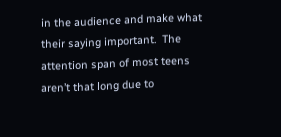in the audience and make what their saying important.  The attention span of most teens aren’t that long due to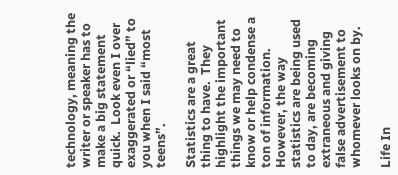technology, meaning the writer or speaker has to make a big statement quick.  Look even I over exaggerated or “lied” to you when I said “most teens”.

Statistics are a great thing to have.  They highlight the important things we may need to know or help condense a ton of information.  However, the way statistics are being used to day, are becoming extraneous and giving false advertisement to whomever looks on by.

Life In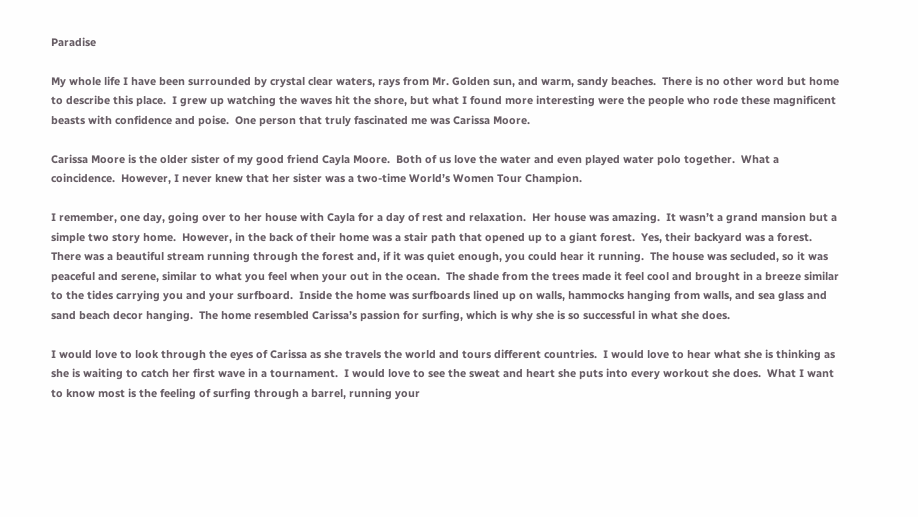Paradise

My whole life I have been surrounded by crystal clear waters, rays from Mr. Golden sun, and warm, sandy beaches.  There is no other word but home to describe this place.  I grew up watching the waves hit the shore, but what I found more interesting were the people who rode these magnificent beasts with confidence and poise.  One person that truly fascinated me was Carissa Moore.

Carissa Moore is the older sister of my good friend Cayla Moore.  Both of us love the water and even played water polo together.  What a coincidence.  However, I never knew that her sister was a two-time World’s Women Tour Champion.

I remember, one day, going over to her house with Cayla for a day of rest and relaxation.  Her house was amazing.  It wasn’t a grand mansion but a simple two story home.  However, in the back of their home was a stair path that opened up to a giant forest.  Yes, their backyard was a forest.  There was a beautiful stream running through the forest and, if it was quiet enough, you could hear it running.  The house was secluded, so it was peaceful and serene, similar to what you feel when your out in the ocean.  The shade from the trees made it feel cool and brought in a breeze similar to the tides carrying you and your surfboard.  Inside the home was surfboards lined up on walls, hammocks hanging from walls, and sea glass and sand beach decor hanging.  The home resembled Carissa’s passion for surfing, which is why she is so successful in what she does.

I would love to look through the eyes of Carissa as she travels the world and tours different countries.  I would love to hear what she is thinking as she is waiting to catch her first wave in a tournament.  I would love to see the sweat and heart she puts into every workout she does.  What I want to know most is the feeling of surfing through a barrel, running your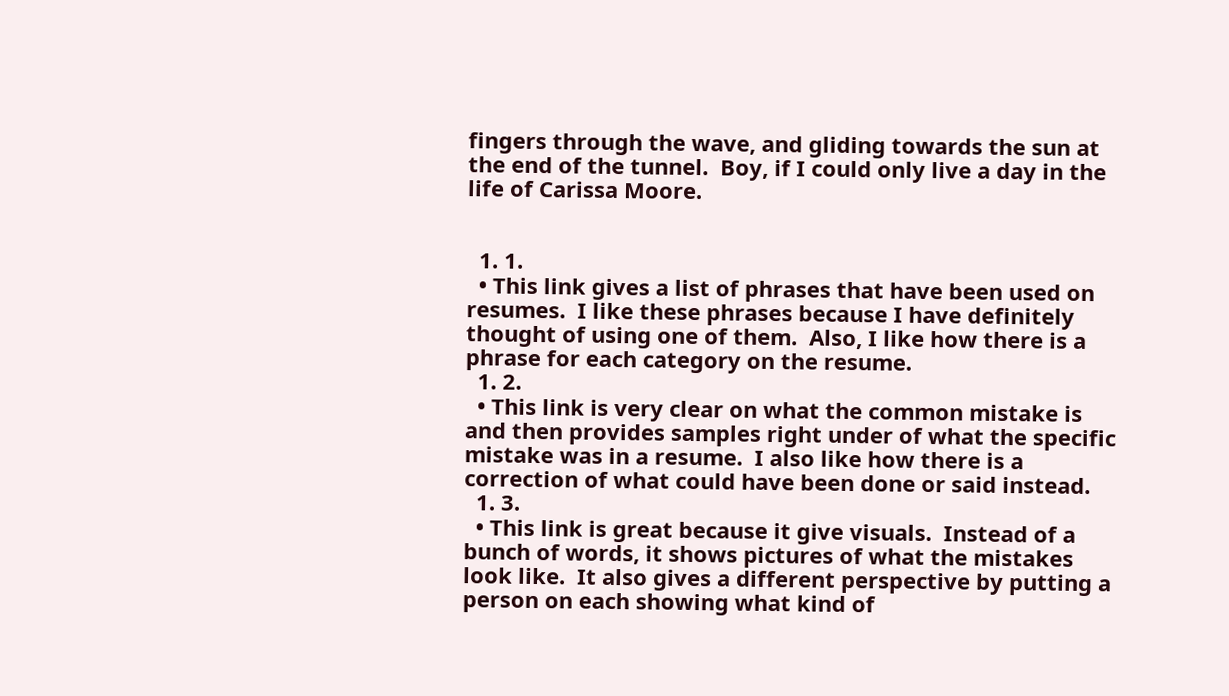fingers through the wave, and gliding towards the sun at the end of the tunnel.  Boy, if I could only live a day in the life of Carissa Moore.


  1. 1.
  • This link gives a list of phrases that have been used on resumes.  I like these phrases because I have definitely thought of using one of them.  Also, I like how there is a phrase for each category on the resume.
  1. 2.
  • This link is very clear on what the common mistake is and then provides samples right under of what the specific mistake was in a resume.  I also like how there is a correction of what could have been done or said instead.
  1. 3.
  • This link is great because it give visuals.  Instead of a bunch of words, it shows pictures of what the mistakes look like.  It also gives a different perspective by putting a person on each showing what kind of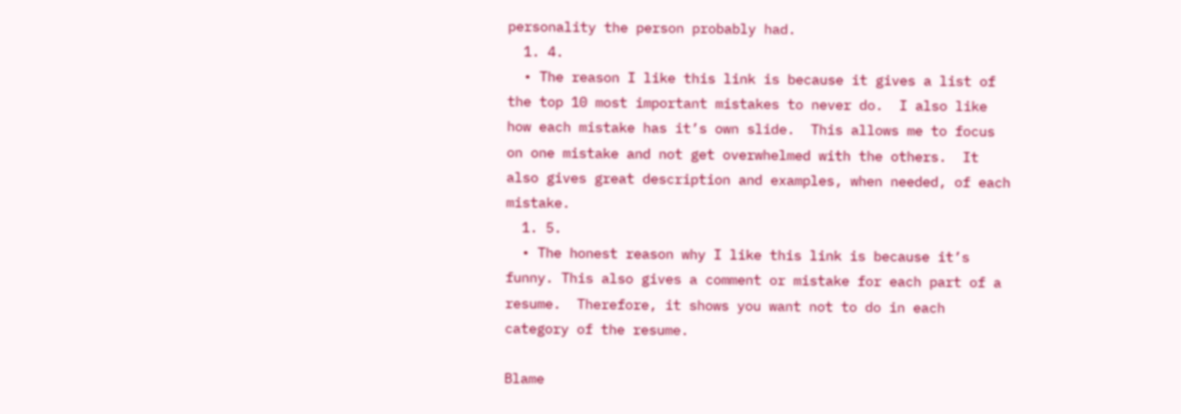personality the person probably had.
  1. 4.
  • The reason I like this link is because it gives a list of the top 10 most important mistakes to never do.  I also like how each mistake has it’s own slide.  This allows me to focus on one mistake and not get overwhelmed with the others.  It also gives great description and examples, when needed, of each mistake.
  1. 5.
  • The honest reason why I like this link is because it’s funny. This also gives a comment or mistake for each part of a resume.  Therefore, it shows you want not to do in each category of the resume.

Blame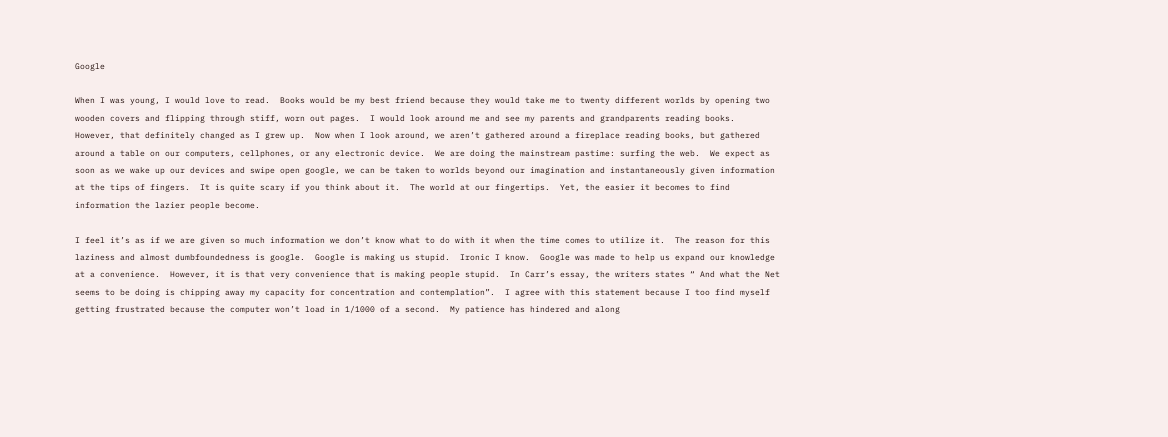Google

When I was young, I would love to read.  Books would be my best friend because they would take me to twenty different worlds by opening two wooden covers and flipping through stiff, worn out pages.  I would look around me and see my parents and grandparents reading books.  However, that definitely changed as I grew up.  Now when I look around, we aren’t gathered around a fireplace reading books, but gathered around a table on our computers, cellphones, or any electronic device.  We are doing the mainstream pastime: surfing the web.  We expect as soon as we wake up our devices and swipe open google, we can be taken to worlds beyond our imagination and instantaneously given information at the tips of fingers.  It is quite scary if you think about it.  The world at our fingertips.  Yet, the easier it becomes to find information the lazier people become.

I feel it’s as if we are given so much information we don’t know what to do with it when the time comes to utilize it.  The reason for this laziness and almost dumbfoundedness is google.  Google is making us stupid.  Ironic I know.  Google was made to help us expand our knowledge at a convenience.  However, it is that very convenience that is making people stupid.  In Carr’s essay, the writers states “ And what the Net seems to be doing is chipping away my capacity for concentration and contemplation”.  I agree with this statement because I too find myself getting frustrated because the computer won’t load in 1/1000 of a second.  My patience has hindered and along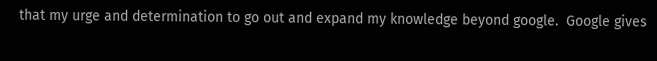that my urge and determination to go out and expand my knowledge beyond google.  Google gives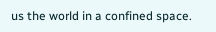us the world in a confined space.